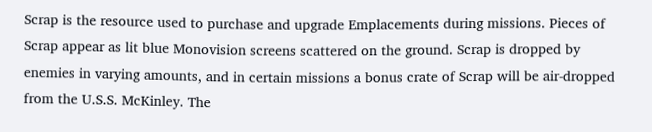Scrap is the resource used to purchase and upgrade Emplacements during missions. Pieces of Scrap appear as lit blue Monovision screens scattered on the ground. Scrap is dropped by enemies in varying amounts, and in certain missions a bonus crate of Scrap will be air-dropped from the U.S.S. McKinley. The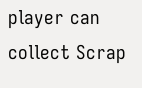player can collect Scrap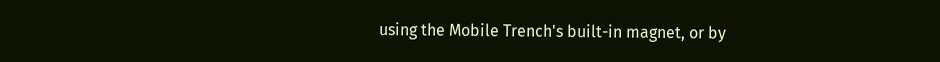using the Mobile Trench's built-in magnet, or by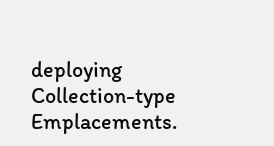deploying Collection-type Emplacements.